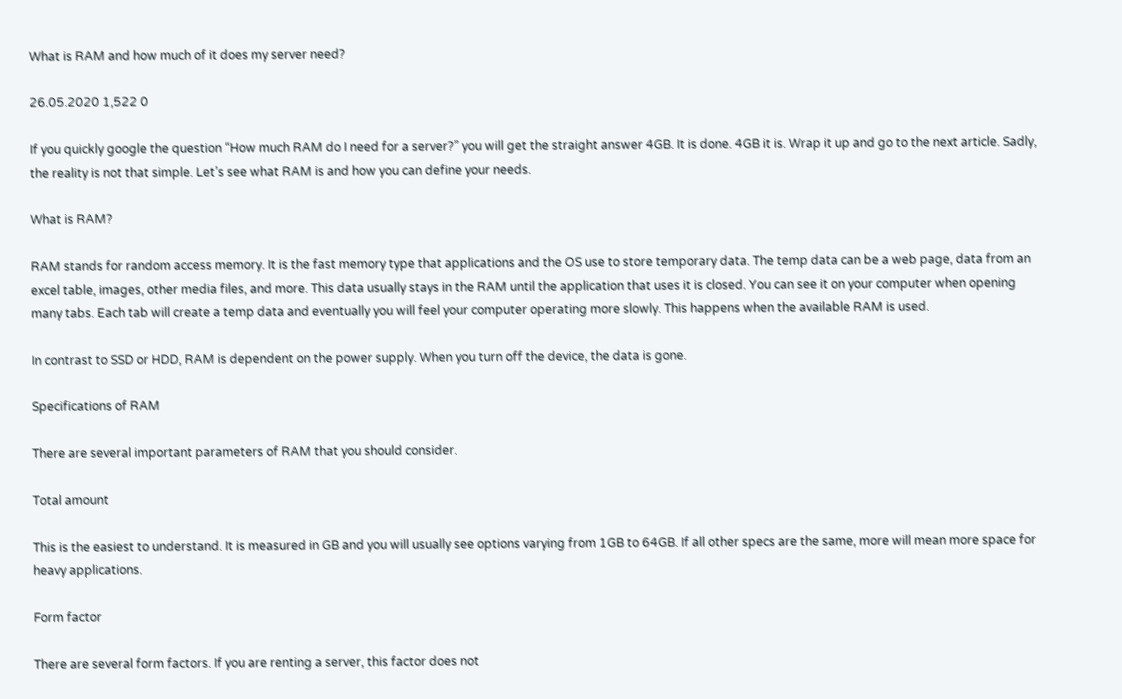What is RAM and how much of it does my server need?

26.05.2020 1,522 0

If you quickly google the question “How much RAM do I need for a server?” you will get the straight answer 4GB. It is done. 4GB it is. Wrap it up and go to the next article. Sadly, the reality is not that simple. Let’s see what RAM is and how you can define your needs.

What is RAM?

RAM stands for random access memory. It is the fast memory type that applications and the OS use to store temporary data. The temp data can be a web page, data from an excel table, images, other media files, and more. This data usually stays in the RAM until the application that uses it is closed. You can see it on your computer when opening many tabs. Each tab will create a temp data and eventually you will feel your computer operating more slowly. This happens when the available RAM is used.

In contrast to SSD or HDD, RAM is dependent on the power supply. When you turn off the device, the data is gone.

Specifications of RAM

There are several important parameters of RAM that you should consider.

Total amount

This is the easiest to understand. It is measured in GB and you will usually see options varying from 1GB to 64GB. If all other specs are the same, more will mean more space for heavy applications.

Form factor

There are several form factors. If you are renting a server, this factor does not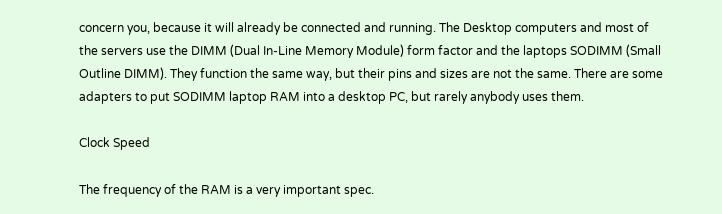concern you, because it will already be connected and running. The Desktop computers and most of the servers use the DIMM (Dual In-Line Memory Module) form factor and the laptops SODIMM (Small Outline DIMM). They function the same way, but their pins and sizes are not the same. There are some adapters to put SODIMM laptop RAM into a desktop PC, but rarely anybody uses them.

Clock Speed

The frequency of the RAM is a very important spec.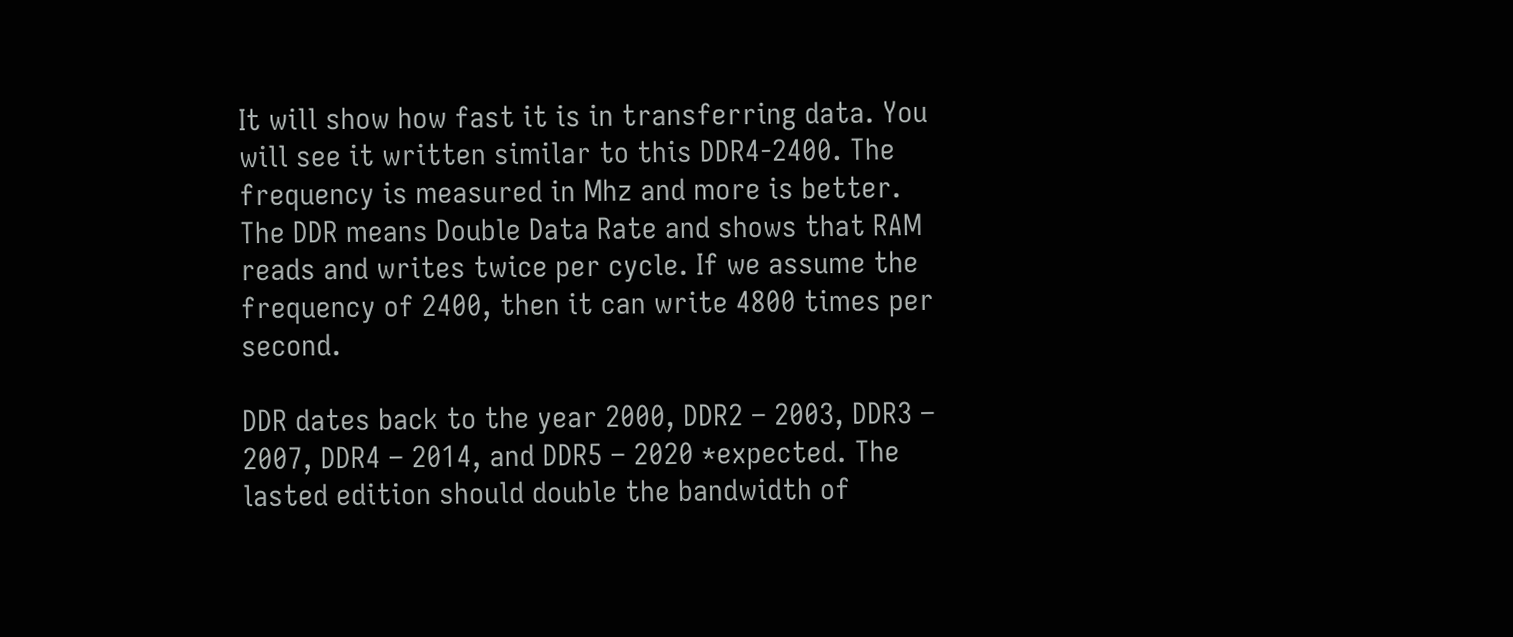It will show how fast it is in transferring data. You will see it written similar to this DDR4-2400. The frequency is measured in Mhz and more is better. The DDR means Double Data Rate and shows that RAM reads and writes twice per cycle. If we assume the frequency of 2400, then it can write 4800 times per second.

DDR dates back to the year 2000, DDR2 – 2003, DDR3 – 2007, DDR4 – 2014, and DDR5 – 2020 *expected. The lasted edition should double the bandwidth of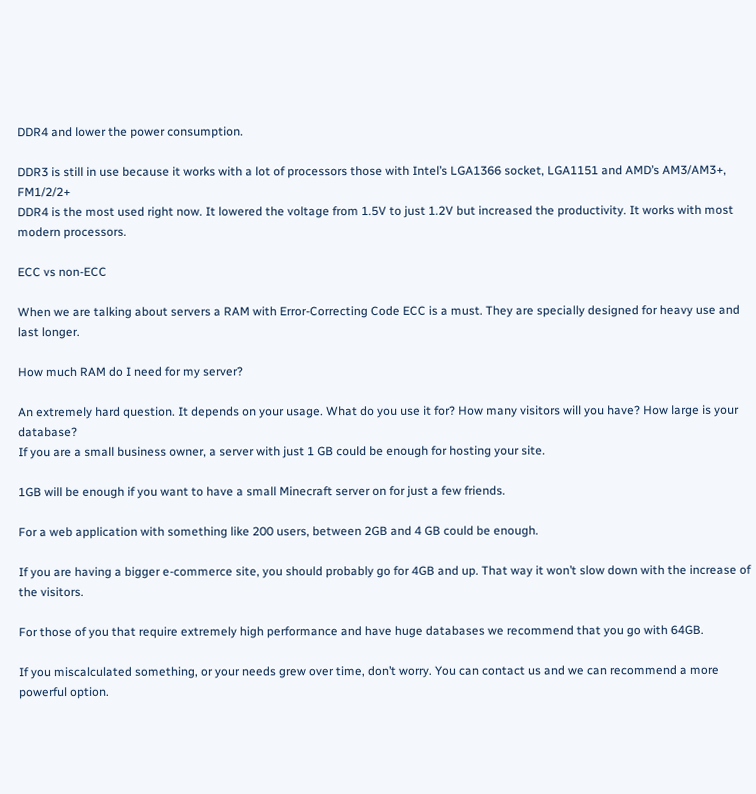DDR4 and lower the power consumption.

DDR3 is still in use because it works with a lot of processors those with Intel’s LGA1366 socket, LGA1151 and AMD’s AM3/AM3+, FM1/2/2+
DDR4 is the most used right now. It lowered the voltage from 1.5V to just 1.2V but increased the productivity. It works with most modern processors.

ECC vs non-ECC

When we are talking about servers a RAM with Error-Correcting Code ECC is a must. They are specially designed for heavy use and last longer.

How much RAM do I need for my server?

An extremely hard question. It depends on your usage. What do you use it for? How many visitors will you have? How large is your database?
If you are a small business owner, a server with just 1 GB could be enough for hosting your site.

1GB will be enough if you want to have a small Minecraft server on for just a few friends.

For a web application with something like 200 users, between 2GB and 4 GB could be enough.

If you are having a bigger e-commerce site, you should probably go for 4GB and up. That way it won’t slow down with the increase of the visitors.

For those of you that require extremely high performance and have huge databases we recommend that you go with 64GB.

If you miscalculated something, or your needs grew over time, don’t worry. You can contact us and we can recommend a more powerful option.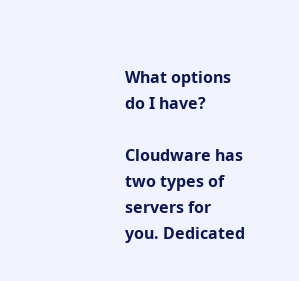What options do I have?

Cloudware has two types of servers for you. Dedicated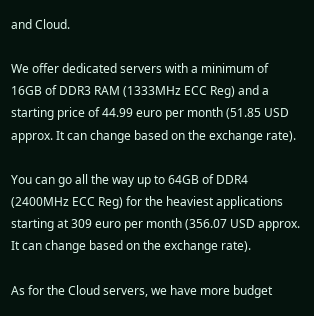and Cloud.

We offer dedicated servers with a minimum of 16GB of DDR3 RAM (1333MHz ECC Reg) and a starting price of 44.99 euro per month (51.85 USD approx. It can change based on the exchange rate).

You can go all the way up to 64GB of DDR4 (2400MHz ECC Reg) for the heaviest applications starting at 309 euro per month (356.07 USD approx. It can change based on the exchange rate).

As for the Cloud servers, we have more budget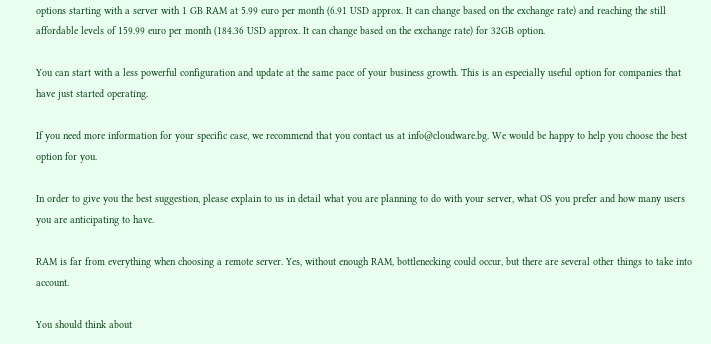options starting with a server with 1 GB RAM at 5.99 euro per month (6.91 USD approx. It can change based on the exchange rate) and reaching the still affordable levels of 159.99 euro per month (184.36 USD approx. It can change based on the exchange rate) for 32GB option.

You can start with a less powerful configuration and update at the same pace of your business growth. This is an especially useful option for companies that have just started operating.

If you need more information for your specific case, we recommend that you contact us at info@cloudware.bg. We would be happy to help you choose the best option for you.

In order to give you the best suggestion, please explain to us in detail what you are planning to do with your server, what OS you prefer and how many users you are anticipating to have.

RAM is far from everything when choosing a remote server. Yes, without enough RAM, bottlenecking could occur, but there are several other things to take into account.

You should think about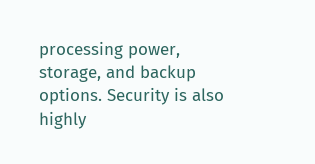processing power, storage, and backup options. Security is also highly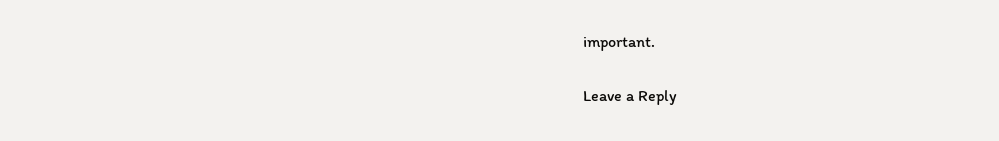important.

Leave a Reply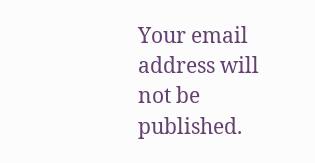Your email address will not be published.